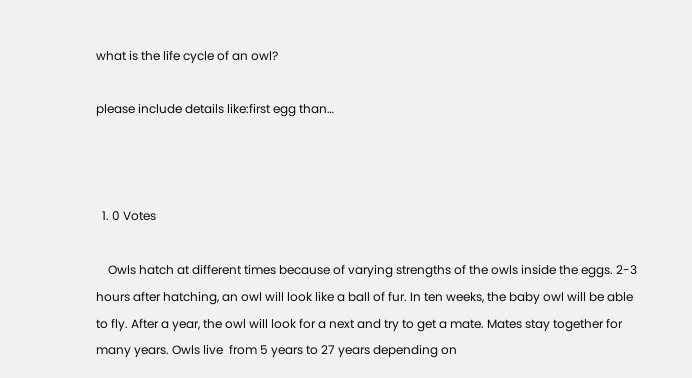what is the life cycle of an owl?

please include details like:first egg than…



  1. 0 Votes

    Owls hatch at different times because of varying strengths of the owls inside the eggs. 2-3 hours after hatching, an owl will look like a ball of fur. In ten weeks, the baby owl will be able to fly. After a year, the owl will look for a next and try to get a mate. Mates stay together for many years. Owls live  from 5 years to 27 years depending on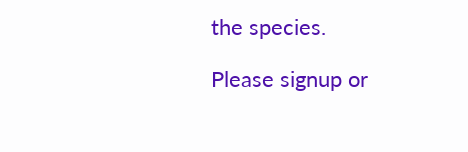the species.

Please signup or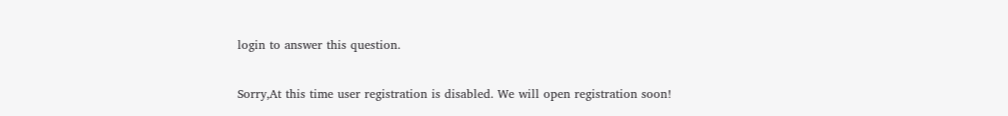login to answer this question.

Sorry,At this time user registration is disabled. We will open registration soon!